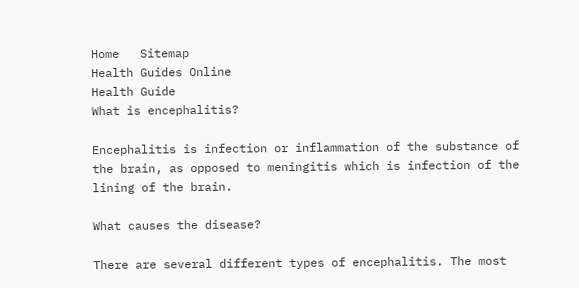Home   Sitemap
Health Guides Online
Health Guide
What is encephalitis?

Encephalitis is infection or inflammation of the substance of the brain, as opposed to meningitis which is infection of the lining of the brain.

What causes the disease?

There are several different types of encephalitis. The most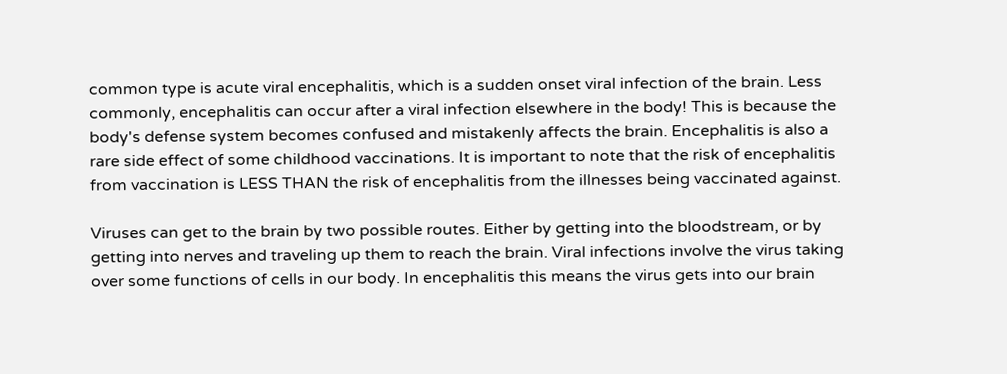common type is acute viral encephalitis, which is a sudden onset viral infection of the brain. Less commonly, encephalitis can occur after a viral infection elsewhere in the body! This is because the body's defense system becomes confused and mistakenly affects the brain. Encephalitis is also a rare side effect of some childhood vaccinations. It is important to note that the risk of encephalitis from vaccination is LESS THAN the risk of encephalitis from the illnesses being vaccinated against.

Viruses can get to the brain by two possible routes. Either by getting into the bloodstream, or by getting into nerves and traveling up them to reach the brain. Viral infections involve the virus taking over some functions of cells in our body. In encephalitis this means the virus gets into our brain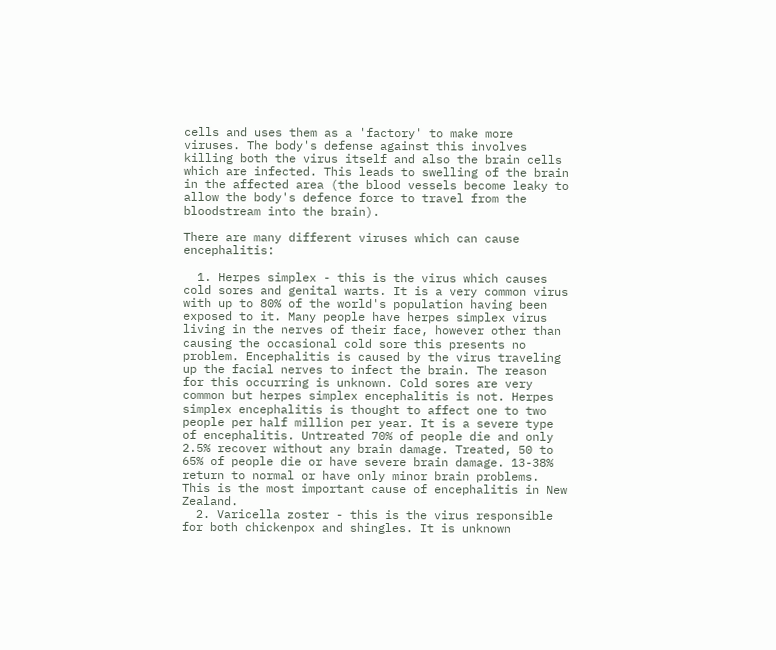cells and uses them as a 'factory' to make more viruses. The body's defense against this involves killing both the virus itself and also the brain cells which are infected. This leads to swelling of the brain in the affected area (the blood vessels become leaky to allow the body's defence force to travel from the bloodstream into the brain).

There are many different viruses which can cause encephalitis:

  1. Herpes simplex - this is the virus which causes cold sores and genital warts. It is a very common virus with up to 80% of the world's population having been exposed to it. Many people have herpes simplex virus living in the nerves of their face, however other than causing the occasional cold sore this presents no problem. Encephalitis is caused by the virus traveling up the facial nerves to infect the brain. The reason for this occurring is unknown. Cold sores are very common but herpes simplex encephalitis is not. Herpes simplex encephalitis is thought to affect one to two people per half million per year. It is a severe type of encephalitis. Untreated 70% of people die and only 2.5% recover without any brain damage. Treated, 50 to 65% of people die or have severe brain damage. 13-38% return to normal or have only minor brain problems. This is the most important cause of encephalitis in New Zealand.
  2. Varicella zoster - this is the virus responsible for both chickenpox and shingles. It is unknown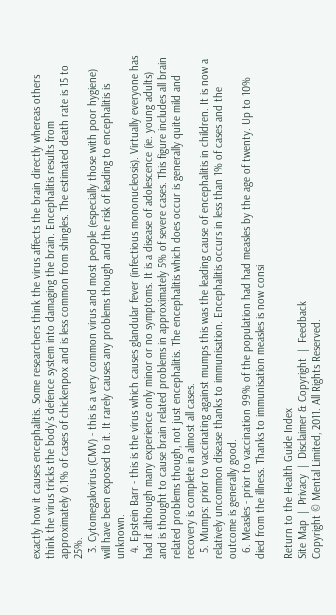exactly how it causes encephalitis. Some researchers think the virus affects the brain directly whereas others think the virus tricks the body's defence system into damaging the brain. Encephalitis results from approximately 0.1% of cases of chickenpox and is less common from shingles. The estimated death rate is 15 to 25%.
  3. Cytomegalovirus (CMV) - this is a very common virus and most people (especially those with poor hygiene) will have been exposed to it. It rarely causes any problems though and the risk of leading to encephalitis is unknown.
  4. Epstein Barr - this is the virus which causes glandular fever (infectious mononucleosis). Virtually everyone has had it although many experience only minor or no symptoms. It is a disease of adolescence (ie. young adults) and is thought to cause brain related problems in approximately 5% of severe cases. This figure includes all brain related problems though, not just encephalitis. The encephalitis which does occur is generally quite mild and recovery is complete in almost all cases.
  5. Mumps: prior to vaccinating against mumps this was the leading cause of encephalitis in children. It is now a relatively uncommon disease thanks to immunisation. Encephalitis occurs in less than 1% of cases and the outcome is generally good.
  6. Measles - prior to vaccination 99% of the population had had measles by the age of twenty. Up to 10% died from the illness. Thanks to immunisation measles is now consi

Return to the Health Guide Index
Site Map  |  Privacy  |  Disclaimer & Copyright  |  Feedback
Copyright © Mental Limited, 2011. All Rights Reserved.